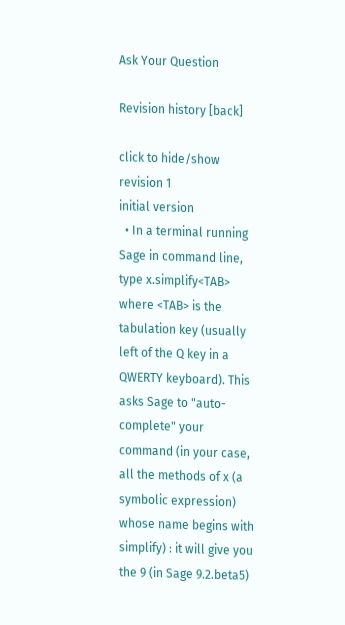Ask Your Question

Revision history [back]

click to hide/show revision 1
initial version
  • In a terminal running Sage in command line, type x.simplify<TAB> where <TAB> is the tabulation key (usually left of the Q key in a QWERTY keyboard). This asks Sage to "auto-complete" your command (in your case, all the methods of x (a symbolic expression) whose name begins with simplify) : it will give you the 9 (in Sage 9.2.beta5)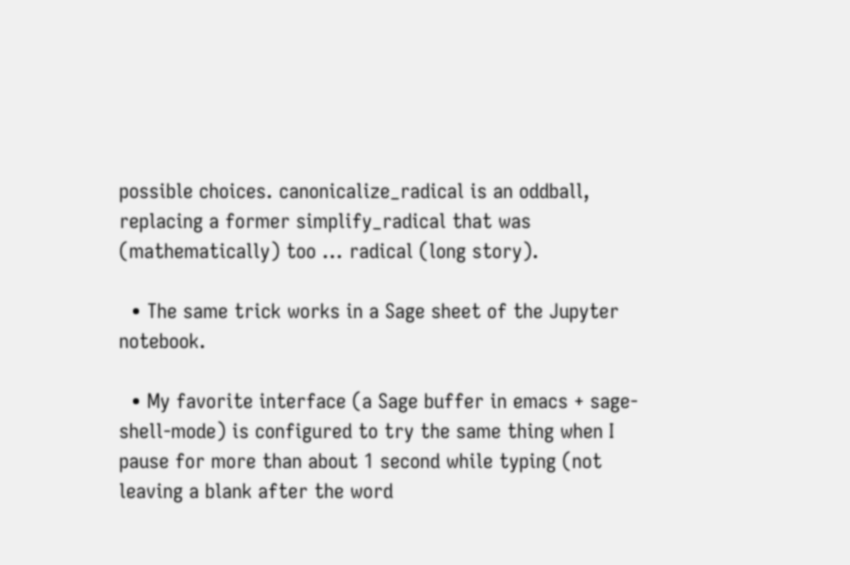possible choices. canonicalize_radical is an oddball, replacing a former simplify_radical that was (mathematically) too ... radical (long story).

  • The same trick works in a Sage sheet of the Jupyter notebook.

  • My favorite interface (a Sage buffer in emacs + sage-shell-mode) is configured to try the same thing when I pause for more than about 1 second while typing (not leaving a blank after the word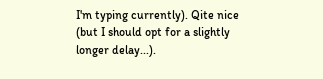I'm typing currently). Qite nice (but I should opt for a slightly longer delay...).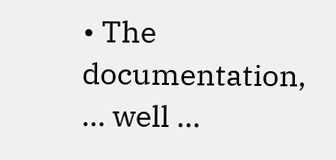• The documentation, ... well ...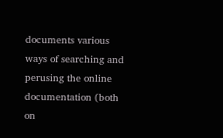documents various ways of searching and perusing the online documentation (both on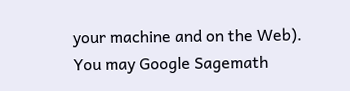your machine and on the Web). You may Google Sagemath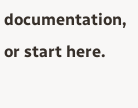documentation, or start here.